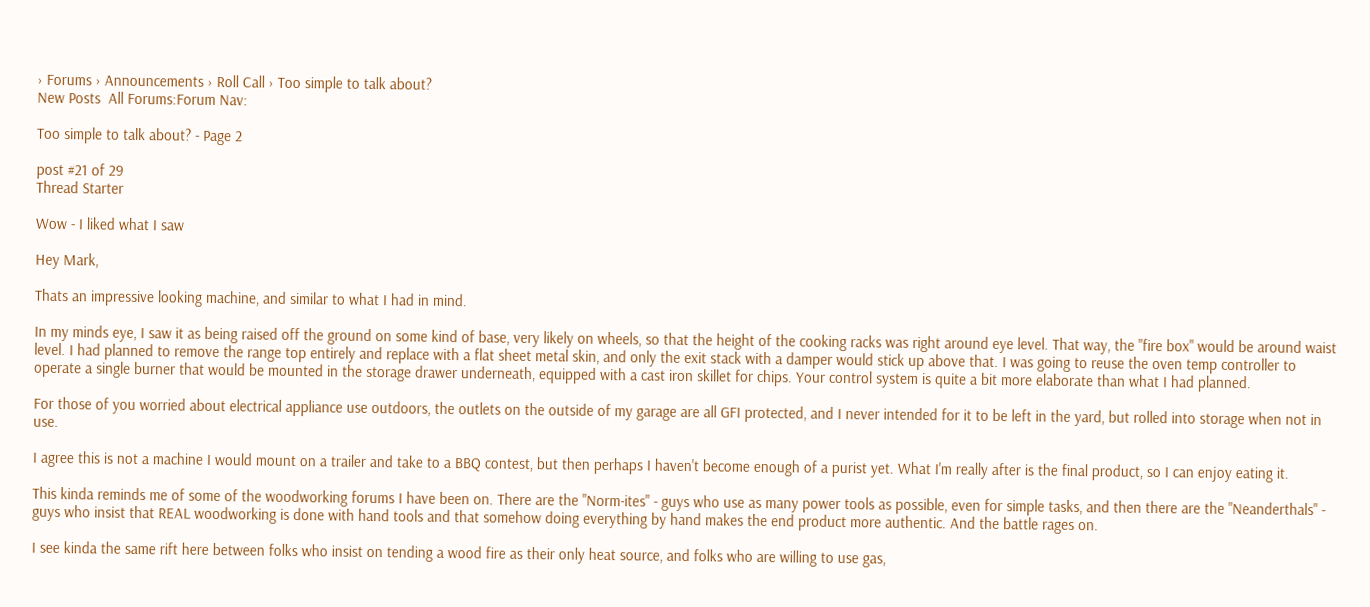› Forums › Announcements › Roll Call › Too simple to talk about?
New Posts  All Forums:Forum Nav:

Too simple to talk about? - Page 2

post #21 of 29
Thread Starter

Wow - I liked what I saw

Hey Mark,

Thats an impressive looking machine, and similar to what I had in mind.

In my minds eye, I saw it as being raised off the ground on some kind of base, very likely on wheels, so that the height of the cooking racks was right around eye level. That way, the "fire box" would be around waist level. I had planned to remove the range top entirely and replace with a flat sheet metal skin, and only the exit stack with a damper would stick up above that. I was going to reuse the oven temp controller to operate a single burner that would be mounted in the storage drawer underneath, equipped with a cast iron skillet for chips. Your control system is quite a bit more elaborate than what I had planned.

For those of you worried about electrical appliance use outdoors, the outlets on the outside of my garage are all GFI protected, and I never intended for it to be left in the yard, but rolled into storage when not in use.

I agree this is not a machine I would mount on a trailer and take to a BBQ contest, but then perhaps I haven't become enough of a purist yet. What I'm really after is the final product, so I can enjoy eating it.

This kinda reminds me of some of the woodworking forums I have been on. There are the "Norm-ites" - guys who use as many power tools as possible, even for simple tasks, and then there are the "Neanderthals" - guys who insist that REAL woodworking is done with hand tools and that somehow doing everything by hand makes the end product more authentic. And the battle rages on.

I see kinda the same rift here between folks who insist on tending a wood fire as their only heat source, and folks who are willing to use gas,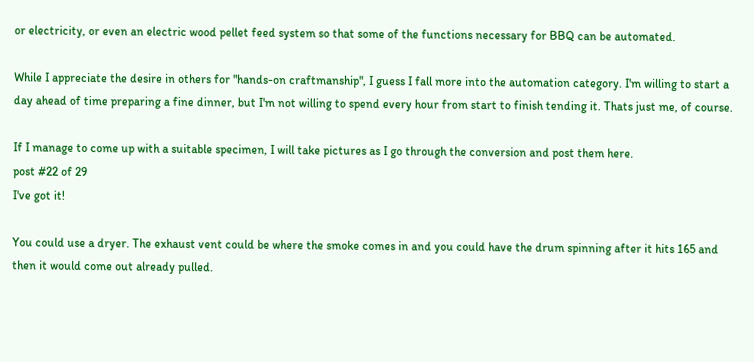or electricity, or even an electric wood pellet feed system so that some of the functions necessary for BBQ can be automated.

While I appreciate the desire in others for "hands-on craftmanship", I guess I fall more into the automation category. I'm willing to start a day ahead of time preparing a fine dinner, but I'm not willing to spend every hour from start to finish tending it. Thats just me, of course.

If I manage to come up with a suitable specimen, I will take pictures as I go through the conversion and post them here.
post #22 of 29
I've got it!

You could use a dryer. The exhaust vent could be where the smoke comes in and you could have the drum spinning after it hits 165 and then it would come out already pulled.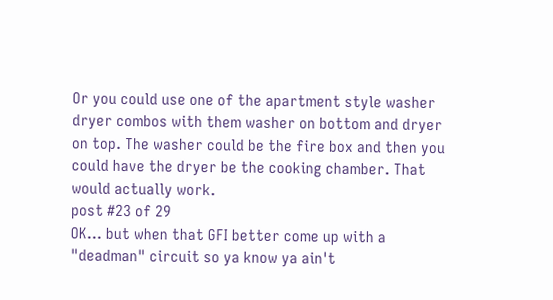Or you could use one of the apartment style washer dryer combos with them washer on bottom and dryer on top. The washer could be the fire box and then you could have the dryer be the cooking chamber. That would actually work.
post #23 of 29
OK... but when that GFI better come up with a "deadman" circuit so ya know ya ain't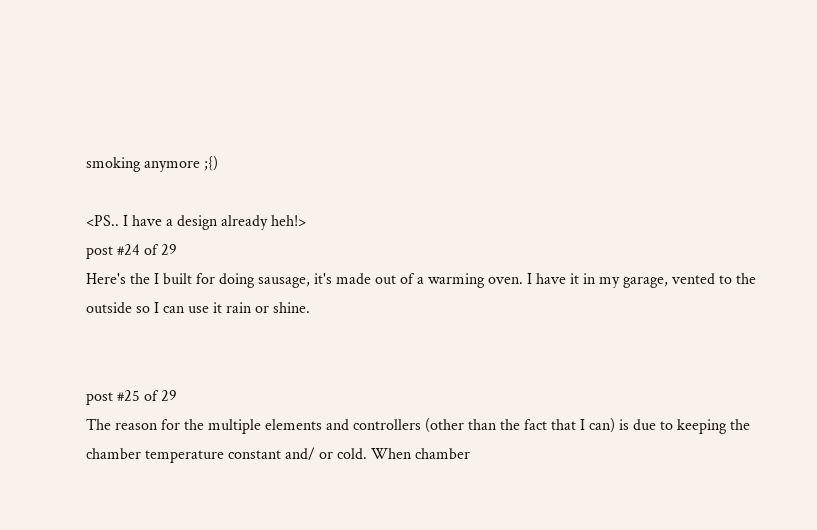smoking anymore ;{)

<PS.. I have a design already heh!>
post #24 of 29
Here's the I built for doing sausage, it's made out of a warming oven. I have it in my garage, vented to the outside so I can use it rain or shine.


post #25 of 29
The reason for the multiple elements and controllers (other than the fact that I can) is due to keeping the chamber temperature constant and/ or cold. When chamber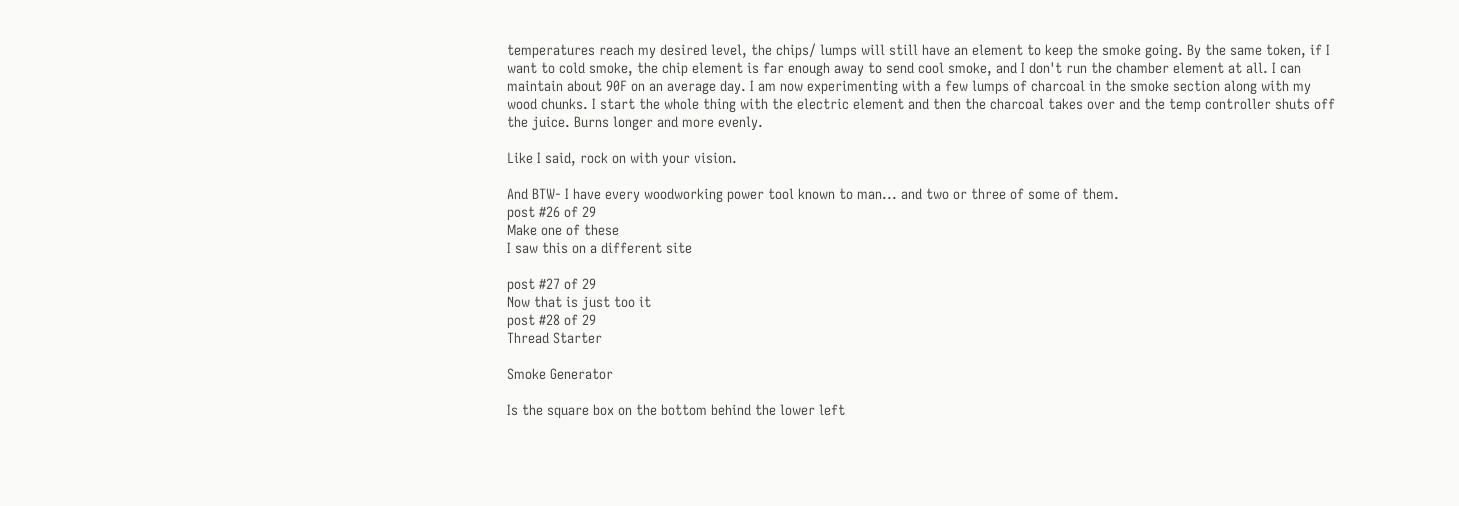temperatures reach my desired level, the chips/ lumps will still have an element to keep the smoke going. By the same token, if I want to cold smoke, the chip element is far enough away to send cool smoke, and I don't run the chamber element at all. I can maintain about 90F on an average day. I am now experimenting with a few lumps of charcoal in the smoke section along with my wood chunks. I start the whole thing with the electric element and then the charcoal takes over and the temp controller shuts off the juice. Burns longer and more evenly.

Like I said, rock on with your vision.

And BTW- I have every woodworking power tool known to man... and two or three of some of them.
post #26 of 29
Make one of these
I saw this on a different site

post #27 of 29
Now that is just too it
post #28 of 29
Thread Starter

Smoke Generator

Is the square box on the bottom behind the lower left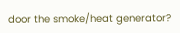door the smoke/heat generator?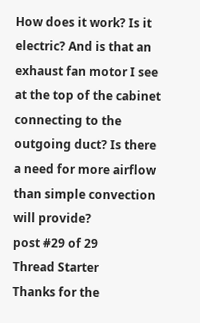How does it work? Is it electric? And is that an exhaust fan motor I see at the top of the cabinet connecting to the outgoing duct? Is there a need for more airflow than simple convection will provide?
post #29 of 29
Thread Starter
Thanks for the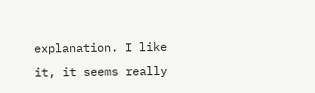explanation. I like it, it seems really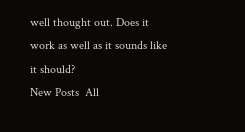well thought out. Does it work as well as it sounds like it should?
New Posts  All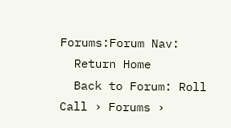Forums:Forum Nav:
  Return Home
  Back to Forum: Roll Call › Forums ›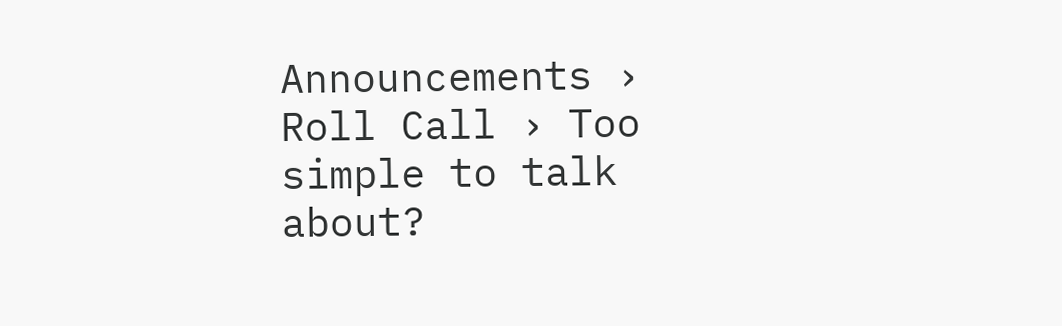Announcements › Roll Call › Too simple to talk about?